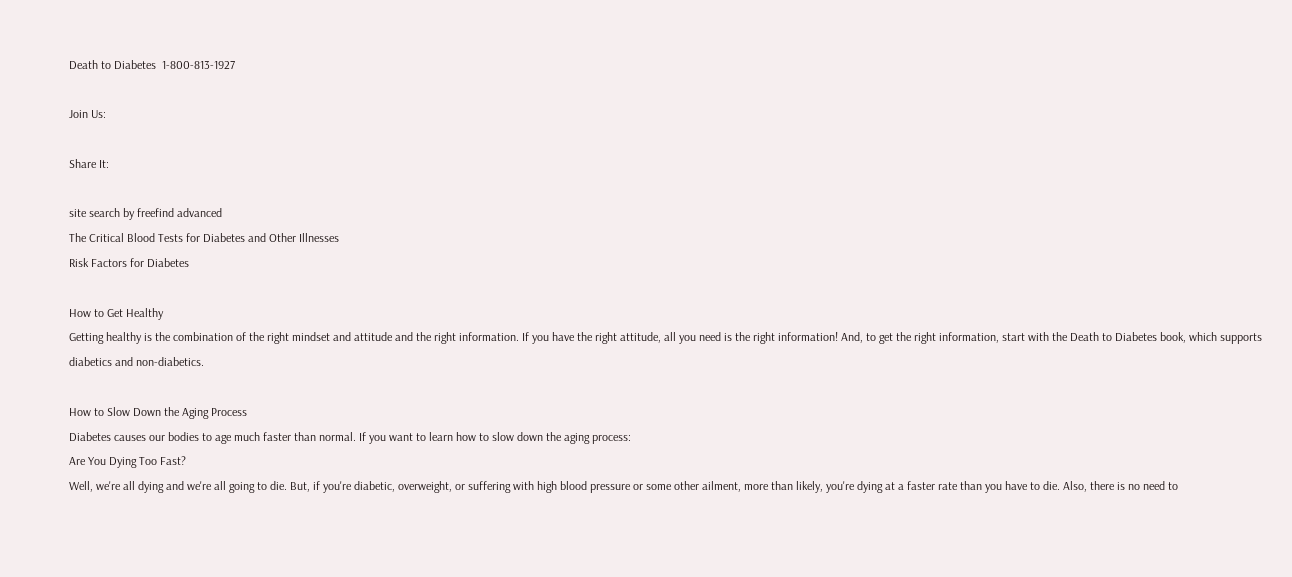Death to Diabetes  1-800-813-1927

Join Us:

Share It:

site search by freefind advanced
The Critical Blood Tests for Diabetes and Other Illnesses
Risk Factors for Diabetes

How to Get Healthy
Getting healthy is the combination of the right mindset and attitude and the right information. If you have the right attitude, all you need is the right information! And, to get the right information, start with the Death to Diabetes book, which supports diabetics and non-diabetics.

How to Slow Down the Aging Process
Diabetes causes our bodies to age much faster than normal. If you want to learn how to slow down the aging process:
Are You Dying Too Fast?
Well, we're all dying and we're all going to die. But, if you're diabetic, overweight, or suffering with high blood pressure or some other ailment, more than likely, you're dying at a faster rate than you have to die. Also, there is no need to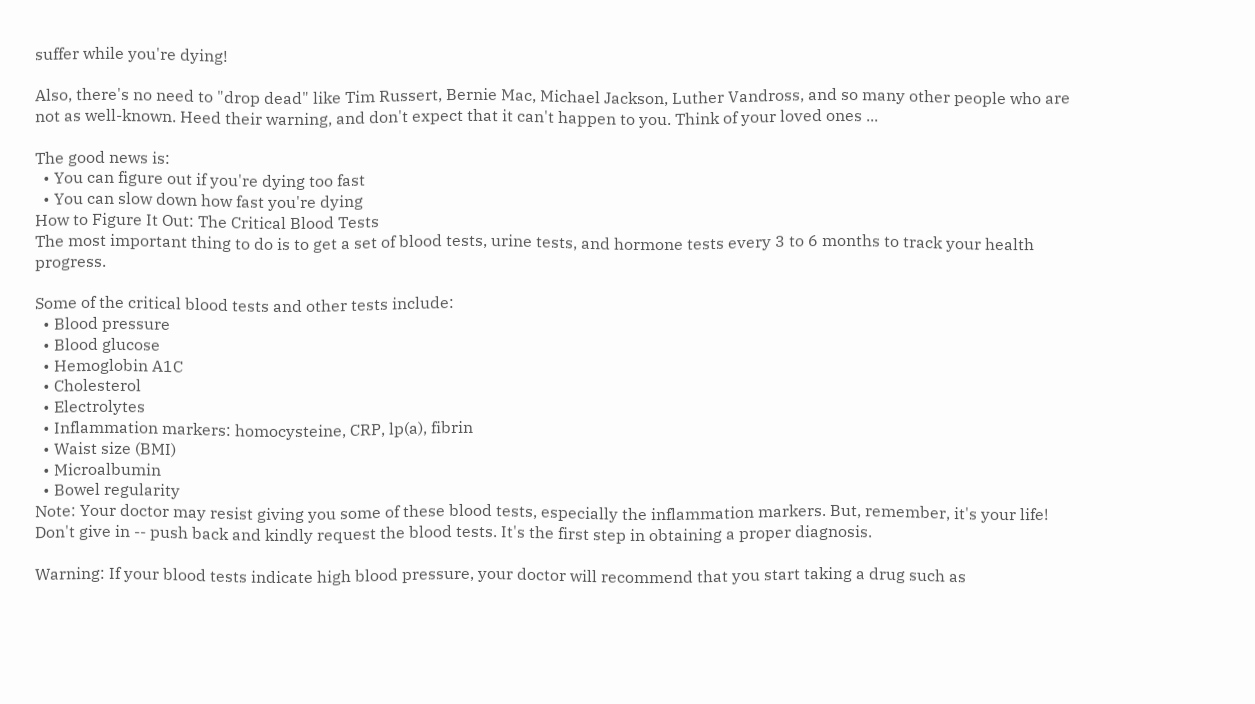suffer while you're dying!

Also, there's no need to "drop dead" like Tim Russert, Bernie Mac, Michael Jackson, Luther Vandross, and so many other people who are not as well-known. Heed their warning, and don't expect that it can't happen to you. Think of your loved ones ...

The good news is:
  • You can figure out if you're dying too fast
  • You can slow down how fast you're dying
How to Figure It Out: The Critical Blood Tests
The most important thing to do is to get a set of blood tests, urine tests, and hormone tests every 3 to 6 months to track your health progress.

Some of the critical blood tests and other tests include:
  • Blood pressure
  • Blood glucose
  • Hemoglobin A1C
  • Cholesterol
  • Electrolytes
  • Inflammation markers: homocysteine, CRP, lp(a), fibrin
  • Waist size (BMI)
  • Microalbumin
  • Bowel regularity
Note: Your doctor may resist giving you some of these blood tests, especially the inflammation markers. But, remember, it's your life! Don't give in -- push back and kindly request the blood tests. It's the first step in obtaining a proper diagnosis.

Warning: If your blood tests indicate high blood pressure, your doctor will recommend that you start taking a drug such as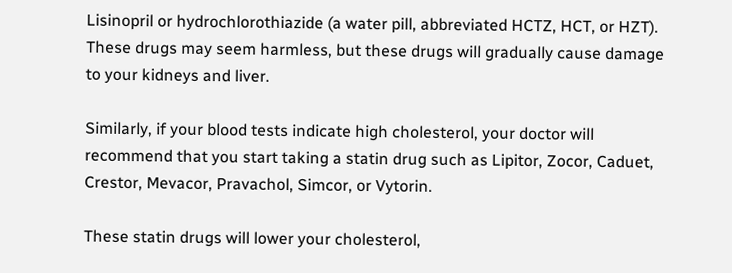Lisinopril or hydrochlorothiazide (a water pill, abbreviated HCTZ, HCT, or HZT). These drugs may seem harmless, but these drugs will gradually cause damage to your kidneys and liver.

Similarly, if your blood tests indicate high cholesterol, your doctor will recommend that you start taking a statin drug such as Lipitor, Zocor, Caduet, Crestor, Mevacor, Pravachol, Simcor, or Vytorin.

These statin drugs will lower your cholesterol,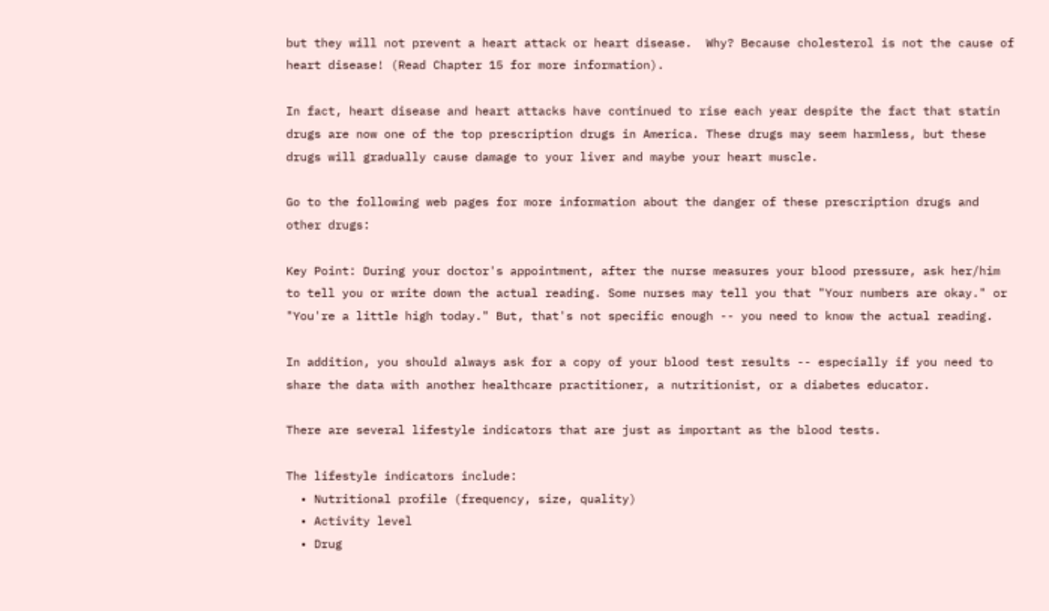but they will not prevent a heart attack or heart disease.  Why? Because cholesterol is not the cause of heart disease! (Read Chapter 15 for more information).

In fact, heart disease and heart attacks have continued to rise each year despite the fact that statin drugs are now one of the top prescription drugs in America. These drugs may seem harmless, but these drugs will gradually cause damage to your liver and maybe your heart muscle.

Go to the following web pages for more information about the danger of these prescription drugs and other drugs:

Key Point: During your doctor's appointment, after the nurse measures your blood pressure, ask her/him to tell you or write down the actual reading. Some nurses may tell you that "Your numbers are okay." or "You're a little high today." But, that's not specific enough -- you need to know the actual reading.

In addition, you should always ask for a copy of your blood test results -- especially if you need to share the data with another healthcare practitioner, a nutritionist, or a diabetes educator.

There are several lifestyle indicators that are just as important as the blood tests.

The lifestyle indicators include:
  • Nutritional profile (frequency, size, quality)
  • Activity level
  • Drug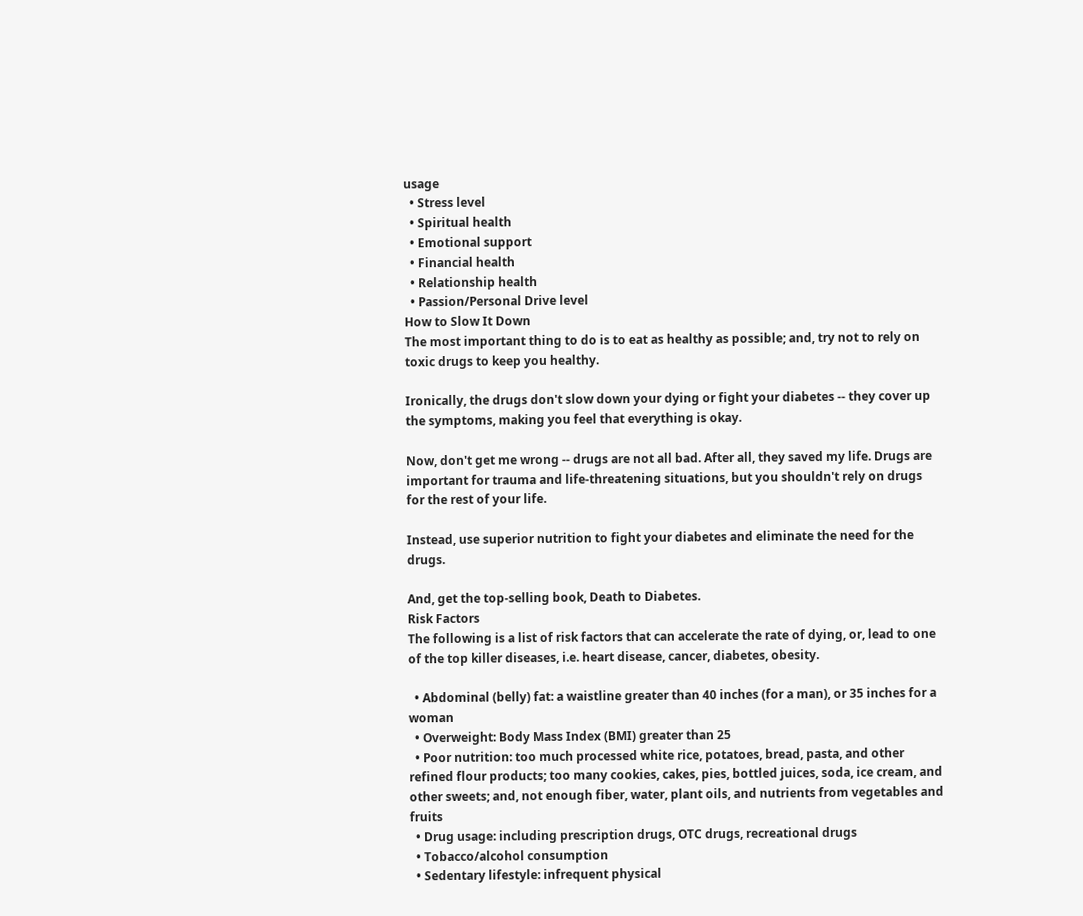usage
  • Stress level
  • Spiritual health
  • Emotional support
  • Financial health
  • Relationship health
  • Passion/Personal Drive level
How to Slow It Down
The most important thing to do is to eat as healthy as possible; and, try not to rely on toxic drugs to keep you healthy.

Ironically, the drugs don't slow down your dying or fight your diabetes -- they cover up the symptoms, making you feel that everything is okay.

Now, don't get me wrong -- drugs are not all bad. After all, they saved my life. Drugs are important for trauma and life-threatening situations, but you shouldn't rely on drugs for the rest of your life.

Instead, use superior nutrition to fight your diabetes and eliminate the need for the drugs.

And, get the top-selling book, Death to Diabetes.
Risk Factors
The following is a list of risk factors that can accelerate the rate of dying, or, lead to one of the top killer diseases, i.e. heart disease, cancer, diabetes, obesity.

  • Abdominal (belly) fat: a waistline greater than 40 inches (for a man), or 35 inches for a woman
  • Overweight: Body Mass Index (BMI) greater than 25
  • Poor nutrition: too much processed white rice, potatoes, bread, pasta, and other refined flour products; too many cookies, cakes, pies, bottled juices, soda, ice cream, and other sweets; and, not enough fiber, water, plant oils, and nutrients from vegetables and fruits
  • Drug usage: including prescription drugs, OTC drugs, recreational drugs
  • Tobacco/alcohol consumption
  • Sedentary lifestyle: infrequent physical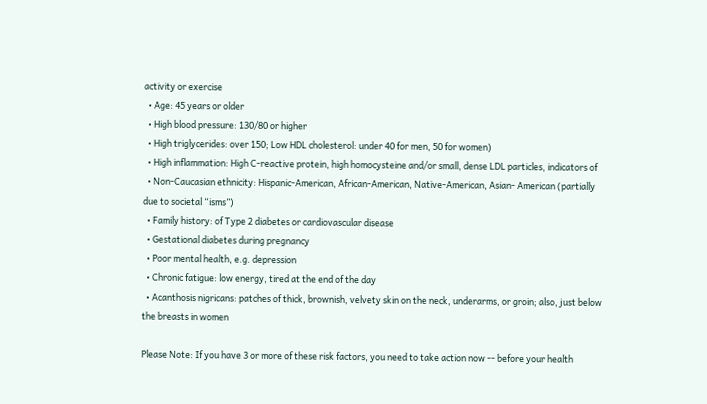activity or exercise
  • Age: 45 years or older
  • High blood pressure: 130/80 or higher
  • High triglycerides: over 150; Low HDL cholesterol: under 40 for men, 50 for women)
  • High inflammation: High C-reactive protein, high homocysteine and/or small, dense LDL particles, indicators of
  • Non-Caucasian ethnicity: Hispanic-American, African-American, Native-American, Asian- American (partially due to societal “isms”)
  • Family history: of Type 2 diabetes or cardiovascular disease
  • Gestational diabetes during pregnancy
  • Poor mental health, e.g. depression
  • Chronic fatigue: low energy, tired at the end of the day
  • Acanthosis nigricans: patches of thick, brownish, velvety skin on the neck, underarms, or groin; also, just below the breasts in women

Please Note: If you have 3 or more of these risk factors, you need to take action now -- before your health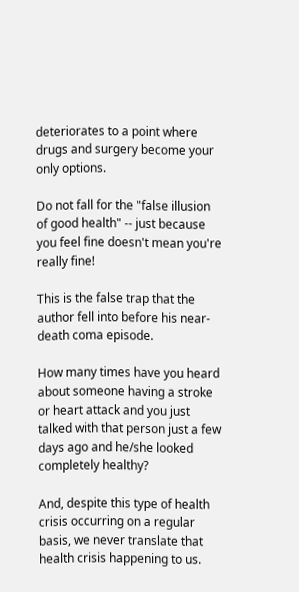deteriorates to a point where drugs and surgery become your only options.

Do not fall for the "false illusion of good health" -- just because you feel fine doesn't mean you're really fine!

This is the false trap that the author fell into before his near-death coma episode.

How many times have you heard about someone having a stroke or heart attack and you just talked with that person just a few days ago and he/she looked completely healthy?

And, despite this type of health crisis occurring on a regular basis, we never translate that health crisis happening to us.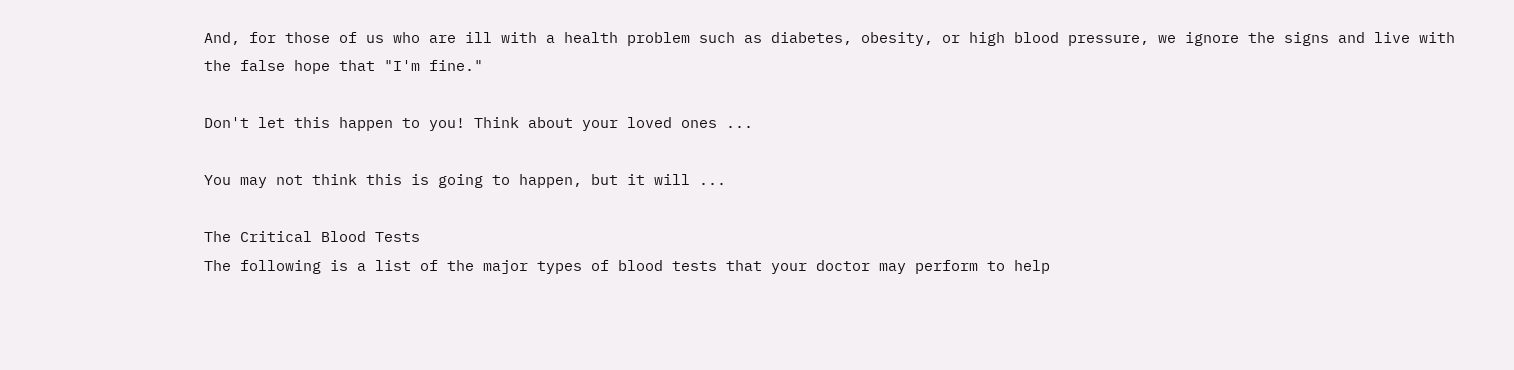And, for those of us who are ill with a health problem such as diabetes, obesity, or high blood pressure, we ignore the signs and live with the false hope that "I'm fine."

Don't let this happen to you! Think about your loved ones ...

You may not think this is going to happen, but it will ...

The Critical Blood Tests
The following is a list of the major types of blood tests that your doctor may perform to help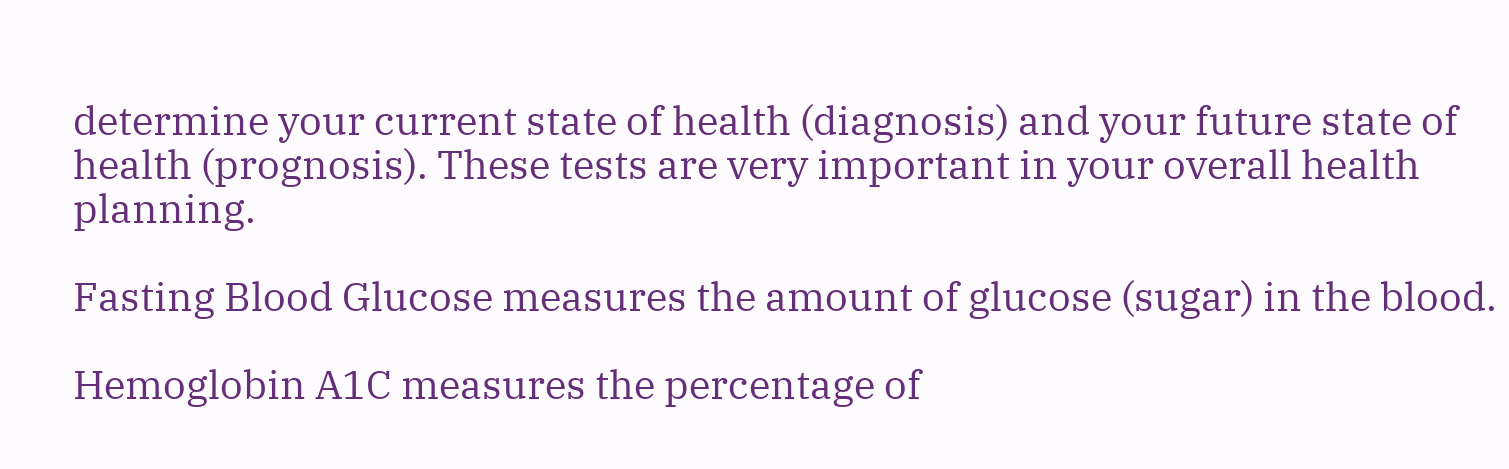determine your current state of health (diagnosis) and your future state of health (prognosis). These tests are very important in your overall health planning.

Fasting Blood Glucose measures the amount of glucose (sugar) in the blood.

Hemoglobin A1C measures the percentage of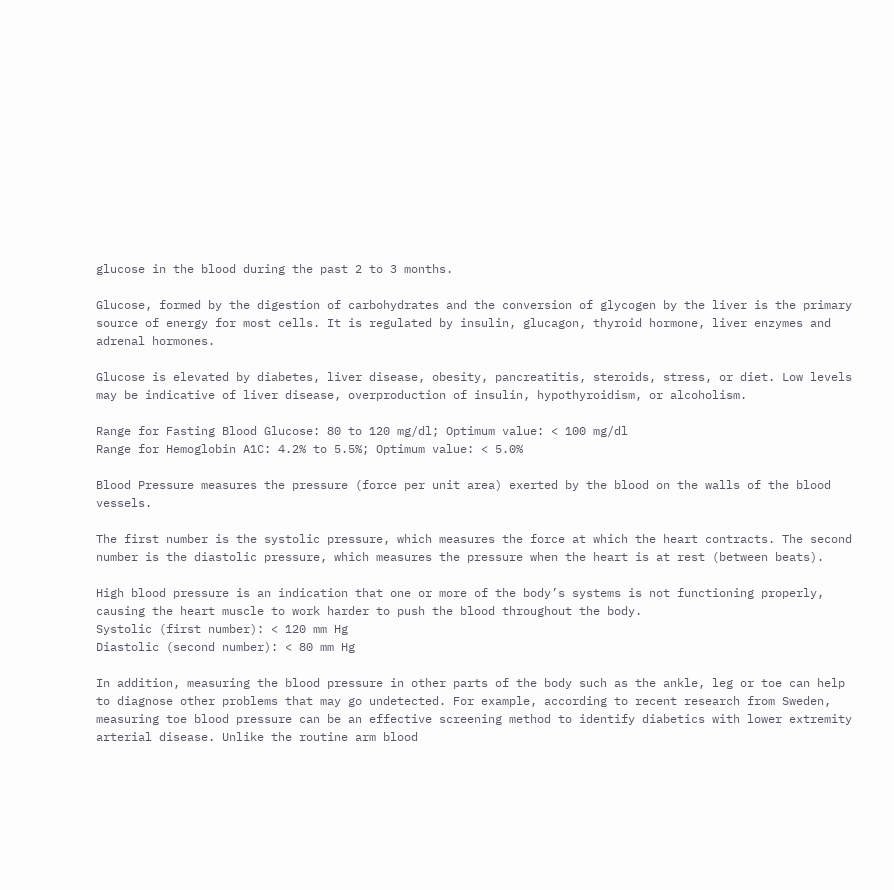glucose in the blood during the past 2 to 3 months.

Glucose, formed by the digestion of carbohydrates and the conversion of glycogen by the liver is the primary source of energy for most cells. It is regulated by insulin, glucagon, thyroid hormone, liver enzymes and adrenal hormones.

Glucose is elevated by diabetes, liver disease, obesity, pancreatitis, steroids, stress, or diet. Low levels may be indicative of liver disease, overproduction of insulin, hypothyroidism, or alcoholism.

Range for Fasting Blood Glucose: 80 to 120 mg/dl; Optimum value: < 100 mg/dl
Range for Hemoglobin A1C: 4.2% to 5.5%; Optimum value: < 5.0%

Blood Pressure measures the pressure (force per unit area) exerted by the blood on the walls of the blood vessels.

The first number is the systolic pressure, which measures the force at which the heart contracts. The second number is the diastolic pressure, which measures the pressure when the heart is at rest (between beats).

High blood pressure is an indication that one or more of the body’s systems is not functioning properly, causing the heart muscle to work harder to push the blood throughout the body.
Systolic (first number): < 120 mm Hg
Diastolic (second number): < 80 mm Hg

In addition, measuring the blood pressure in other parts of the body such as the ankle, leg or toe can help to diagnose other problems that may go undetected. For example, according to recent research from Sweden, measuring toe blood pressure can be an effective screening method to identify diabetics with lower extremity arterial disease. Unlike the routine arm blood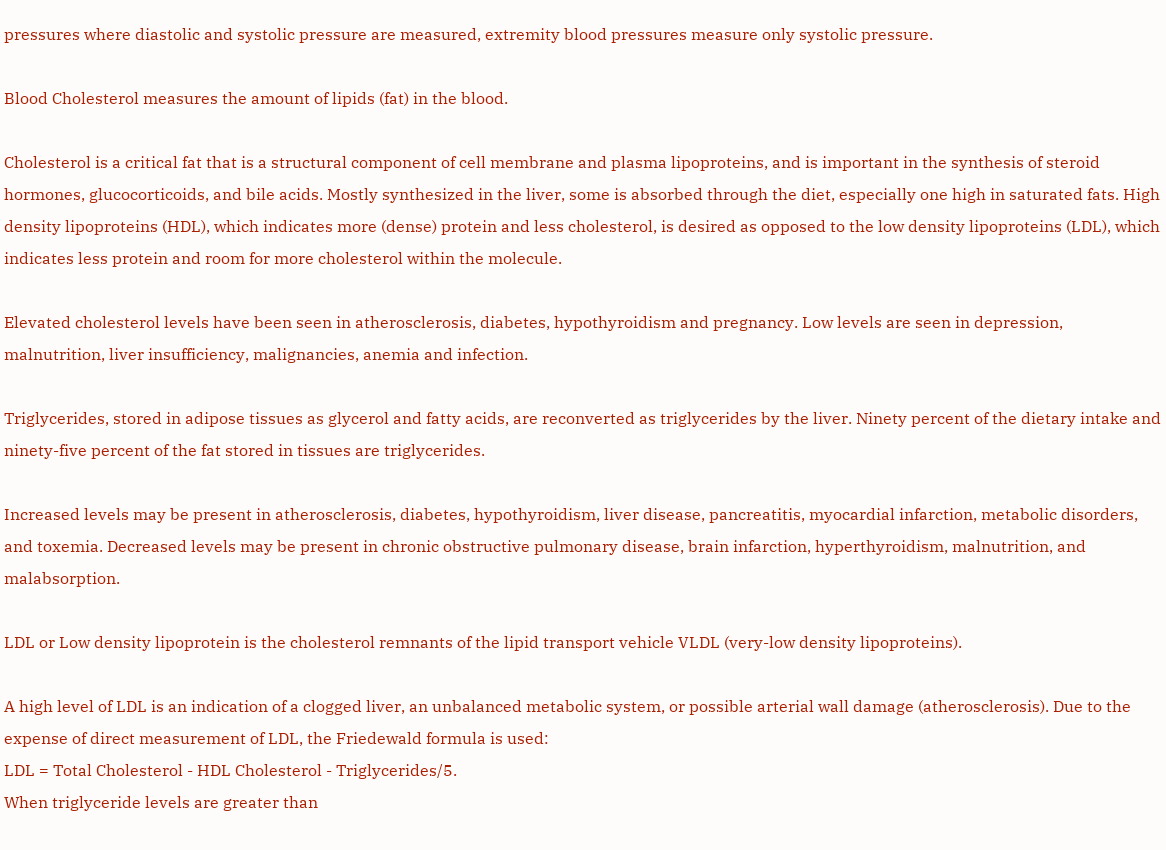pressures where diastolic and systolic pressure are measured, extremity blood pressures measure only systolic pressure.

Blood Cholesterol measures the amount of lipids (fat) in the blood.

Cholesterol is a critical fat that is a structural component of cell membrane and plasma lipoproteins, and is important in the synthesis of steroid hormones, glucocorticoids, and bile acids. Mostly synthesized in the liver, some is absorbed through the diet, especially one high in saturated fats. High density lipoproteins (HDL), which indicates more (dense) protein and less cholesterol, is desired as opposed to the low density lipoproteins (LDL), which indicates less protein and room for more cholesterol within the molecule.

Elevated cholesterol levels have been seen in atherosclerosis, diabetes, hypothyroidism and pregnancy. Low levels are seen in depression, malnutrition, liver insufficiency, malignancies, anemia and infection.

Triglycerides, stored in adipose tissues as glycerol and fatty acids, are reconverted as triglycerides by the liver. Ninety percent of the dietary intake and ninety-five percent of the fat stored in tissues are triglycerides.

Increased levels may be present in atherosclerosis, diabetes, hypothyroidism, liver disease, pancreatitis, myocardial infarction, metabolic disorders, and toxemia. Decreased levels may be present in chronic obstructive pulmonary disease, brain infarction, hyperthyroidism, malnutrition, and malabsorption.

LDL or Low density lipoprotein is the cholesterol remnants of the lipid transport vehicle VLDL (very-low density lipoproteins).

A high level of LDL is an indication of a clogged liver, an unbalanced metabolic system, or possible arterial wall damage (atherosclerosis). Due to the expense of direct measurement of LDL, the Friedewald formula is used:
LDL = Total Cholesterol - HDL Cholesterol - Triglycerides/5.
When triglyceride levels are greater than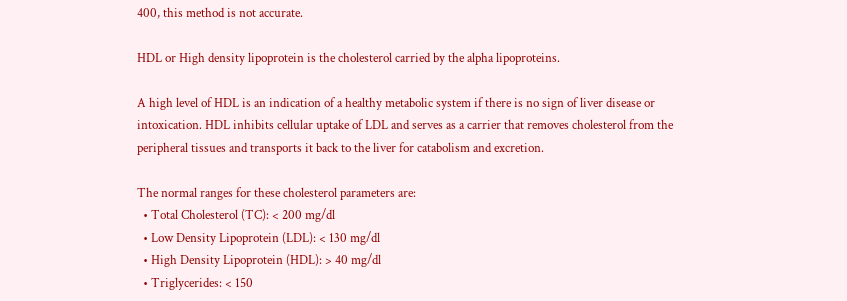400, this method is not accurate.

HDL or High density lipoprotein is the cholesterol carried by the alpha lipoproteins.

A high level of HDL is an indication of a healthy metabolic system if there is no sign of liver disease or intoxication. HDL inhibits cellular uptake of LDL and serves as a carrier that removes cholesterol from the peripheral tissues and transports it back to the liver for catabolism and excretion.

The normal ranges for these cholesterol parameters are:
  • Total Cholesterol (TC): < 200 mg/dl
  • Low Density Lipoprotein (LDL): < 130 mg/dl
  • High Density Lipoprotein (HDL): > 40 mg/dl
  • Triglycerides: < 150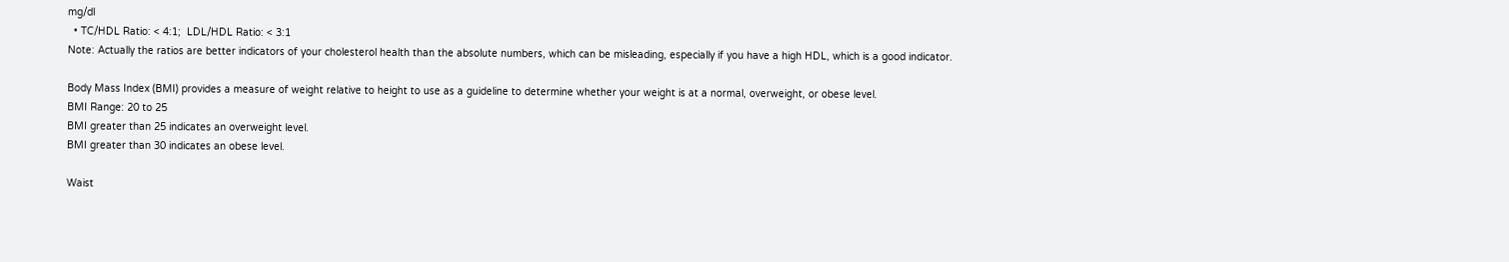mg/dl
  • TC/HDL Ratio: < 4:1;  LDL/HDL Ratio: < 3:1
Note: Actually the ratios are better indicators of your cholesterol health than the absolute numbers, which can be misleading, especially if you have a high HDL, which is a good indicator.

Body Mass Index (BMI) provides a measure of weight relative to height to use as a guideline to determine whether your weight is at a normal, overweight, or obese level.
BMI Range: 20 to 25
BMI greater than 25 indicates an overweight level.
BMI greater than 30 indicates an obese level.

Waist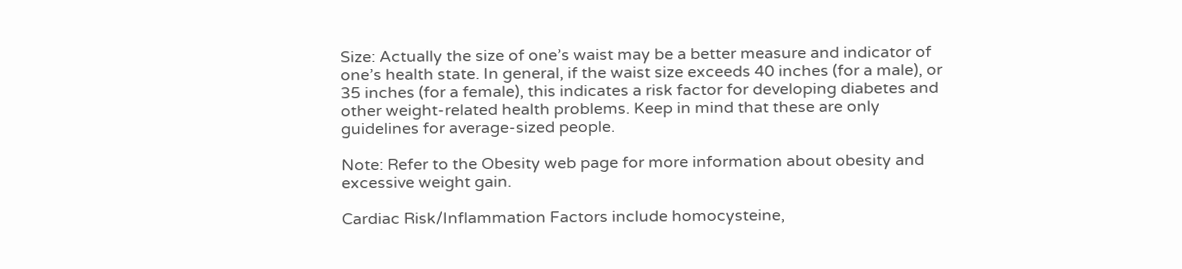Size: Actually the size of one’s waist may be a better measure and indicator of one’s health state. In general, if the waist size exceeds 40 inches (for a male), or 35 inches (for a female), this indicates a risk factor for developing diabetes and other weight-related health problems. Keep in mind that these are only guidelines for average-sized people.

Note: Refer to the Obesity web page for more information about obesity and excessive weight gain.

Cardiac Risk/Inflammation Factors include homocysteine,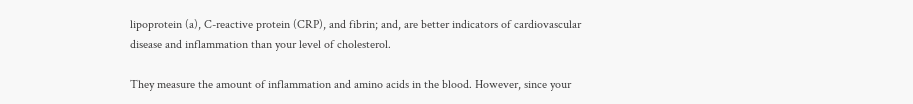lipoprotein (a), C-reactive protein (CRP), and fibrin; and, are better indicators of cardiovascular disease and inflammation than your level of cholesterol.

They measure the amount of inflammation and amino acids in the blood. However, since your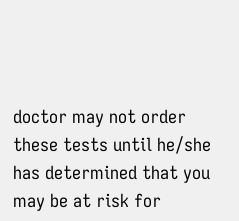doctor may not order these tests until he/she has determined that you may be at risk for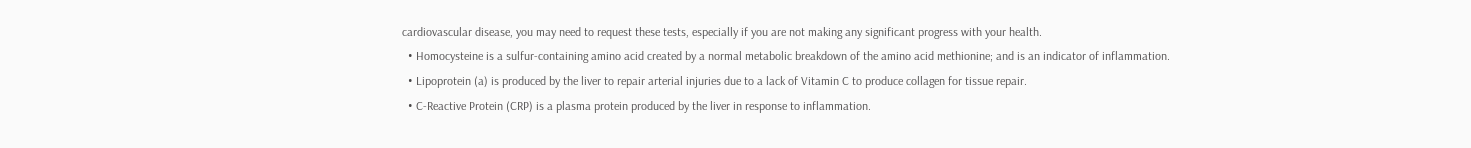cardiovascular disease, you may need to request these tests, especially if you are not making any significant progress with your health.
  • Homocysteine is a sulfur-containing amino acid created by a normal metabolic breakdown of the amino acid methionine; and is an indicator of inflammation.
  • Lipoprotein (a) is produced by the liver to repair arterial injuries due to a lack of Vitamin C to produce collagen for tissue repair.
  • C-Reactive Protein (CRP) is a plasma protein produced by the liver in response to inflammation.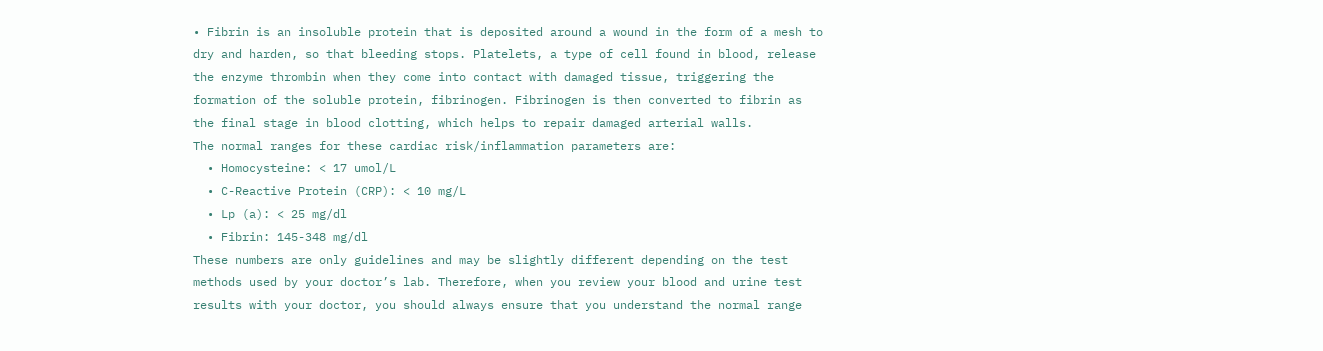• Fibrin is an insoluble protein that is deposited around a wound in the form of a mesh to dry and harden, so that bleeding stops. Platelets, a type of cell found in blood, release the enzyme thrombin when they come into contact with damaged tissue, triggering the formation of the soluble protein, fibrinogen. Fibrinogen is then converted to fibrin as the final stage in blood clotting, which helps to repair damaged arterial walls.
The normal ranges for these cardiac risk/inflammation parameters are:
  • Homocysteine: < 17 umol/L
  • C-Reactive Protein (CRP): < 10 mg/L
  • Lp (a): < 25 mg/dl
  • Fibrin: 145-348 mg/dl
These numbers are only guidelines and may be slightly different depending on the test methods used by your doctor’s lab. Therefore, when you review your blood and urine test results with your doctor, you should always ensure that you understand the normal range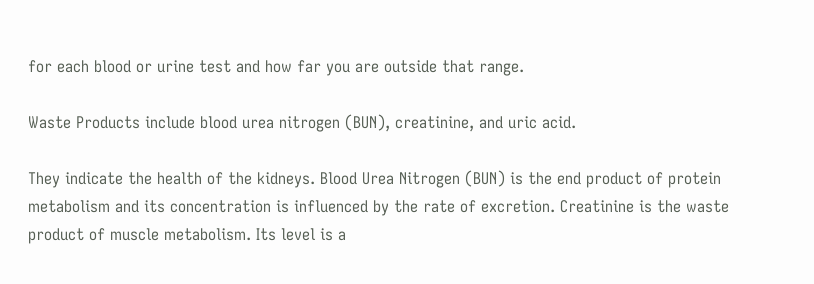for each blood or urine test and how far you are outside that range.

Waste Products include blood urea nitrogen (BUN), creatinine, and uric acid.

They indicate the health of the kidneys. Blood Urea Nitrogen (BUN) is the end product of protein metabolism and its concentration is influenced by the rate of excretion. Creatinine is the waste product of muscle metabolism. Its level is a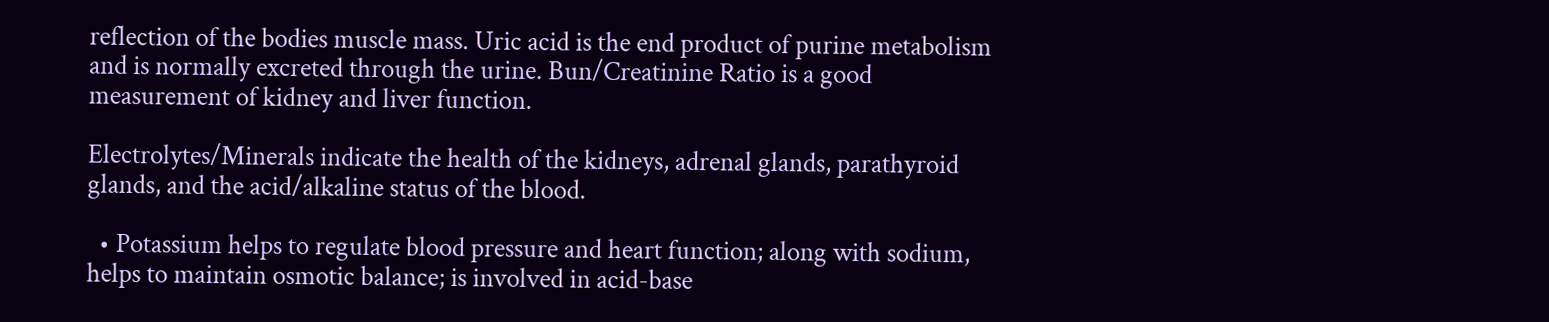reflection of the bodies muscle mass. Uric acid is the end product of purine metabolism and is normally excreted through the urine. Bun/Creatinine Ratio is a good measurement of kidney and liver function.

Electrolytes/Minerals indicate the health of the kidneys, adrenal glands, parathyroid glands, and the acid/alkaline status of the blood.

  • Potassium helps to regulate blood pressure and heart function; along with sodium, helps to maintain osmotic balance; is involved in acid-base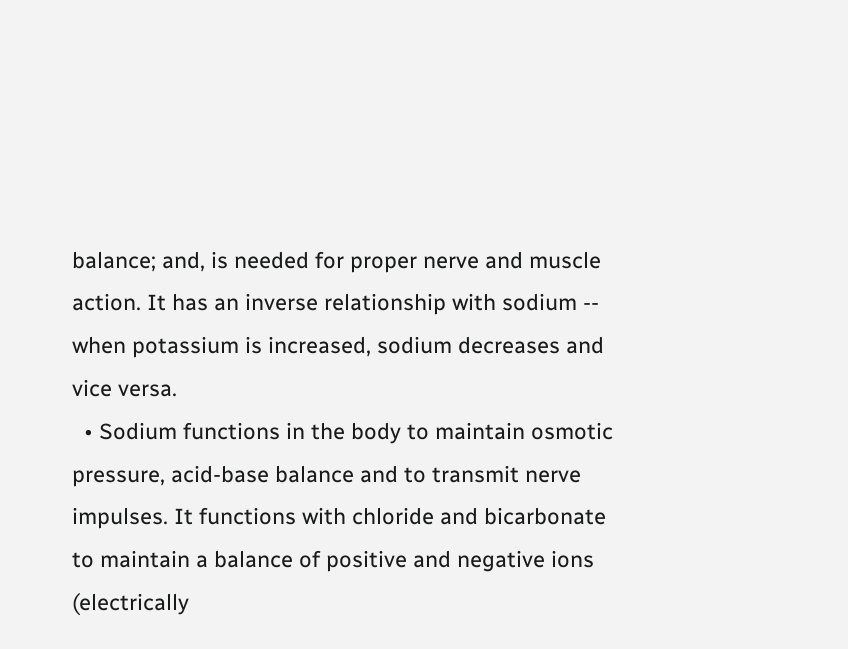balance; and, is needed for proper nerve and muscle action. It has an inverse relationship with sodium -- when potassium is increased, sodium decreases and vice versa.
  • Sodium functions in the body to maintain osmotic pressure, acid-base balance and to transmit nerve impulses. It functions with chloride and bicarbonate to maintain a balance of positive and negative ions (electrically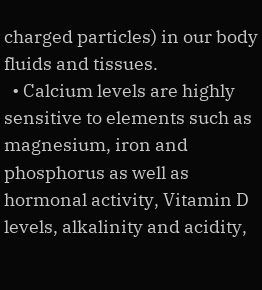charged particles) in our body fluids and tissues.
  • Calcium levels are highly sensitive to elements such as magnesium, iron and phosphorus as well as hormonal activity, Vitamin D levels, alkalinity and acidity,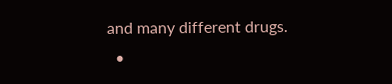and many different drugs.
  •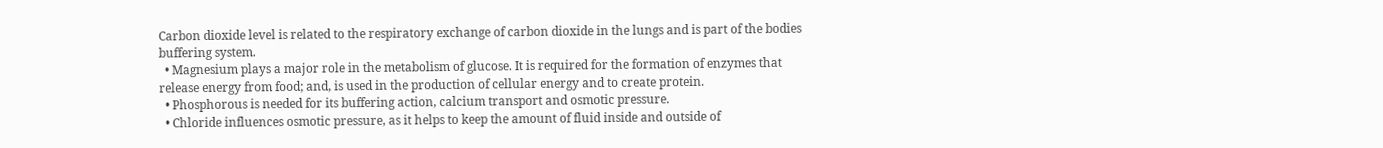Carbon dioxide level is related to the respiratory exchange of carbon dioxide in the lungs and is part of the bodies buffering system.
  • Magnesium plays a major role in the metabolism of glucose. It is required for the formation of enzymes that release energy from food; and, is used in the production of cellular energy and to create protein.
  • Phosphorous is needed for its buffering action, calcium transport and osmotic pressure.
  • Chloride influences osmotic pressure, as it helps to keep the amount of fluid inside and outside of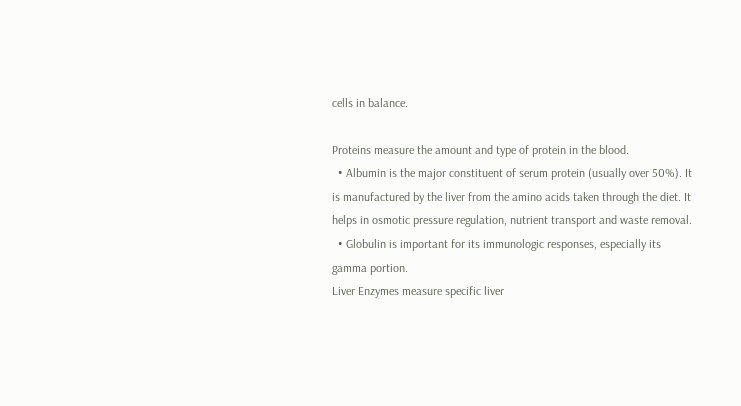cells in balance.

Proteins measure the amount and type of protein in the blood.
  • Albumin is the major constituent of serum protein (usually over 50%). It is manufactured by the liver from the amino acids taken through the diet. It helps in osmotic pressure regulation, nutrient transport and waste removal.
  • Globulin is important for its immunologic responses, especially its gamma portion.
Liver Enzymes measure specific liver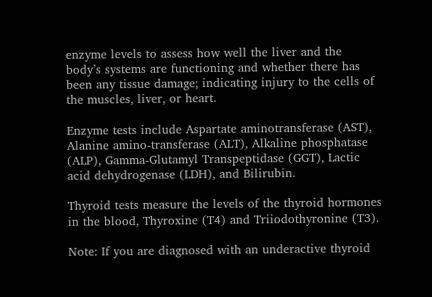enzyme levels to assess how well the liver and the body’s systems are functioning and whether there has been any tissue damage; indicating injury to the cells of the muscles, liver, or heart.

Enzyme tests include Aspartate aminotransferase (AST), Alanine amino-transferase (ALT), Alkaline phosphatase (ALP), Gamma-Glutamyl Transpeptidase (GGT), Lactic acid dehydrogenase (LDH), and Bilirubin.

Thyroid tests measure the levels of the thyroid hormones in the blood, Thyroxine (T4) and Triiodothyronine (T3).

Note: If you are diagnosed with an underactive thyroid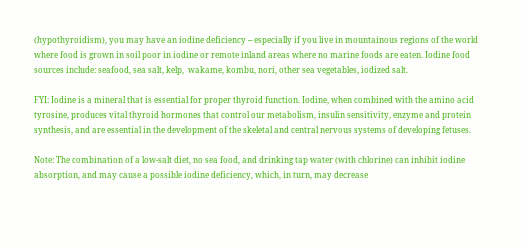(hypothyroidism), you may have an iodine deficiency -- especially if you live in mountainous regions of the world where food is grown in soil poor in iodine or remote inland areas where no marine foods are eaten. Iodine food sources include: seafood, sea salt, kelp,  wakame, kombu, nori, other sea vegetables, iodized salt.

FYI: Iodine is a mineral that is essential for proper thyroid function. Iodine, when combined with the amino acid tyrosine, produces vital thyroid hormones that control our metabolism, insulin sensitivity, enzyme and protein synthesis, and are essential in the development of the skeletal and central nervous systems of developing fetuses.

Note: The combination of a low-salt diet, no sea food, and drinking tap water (with chlorine) can inhibit iodine absorption, and may cause a possible iodine deficiency, which, in turn, may decrease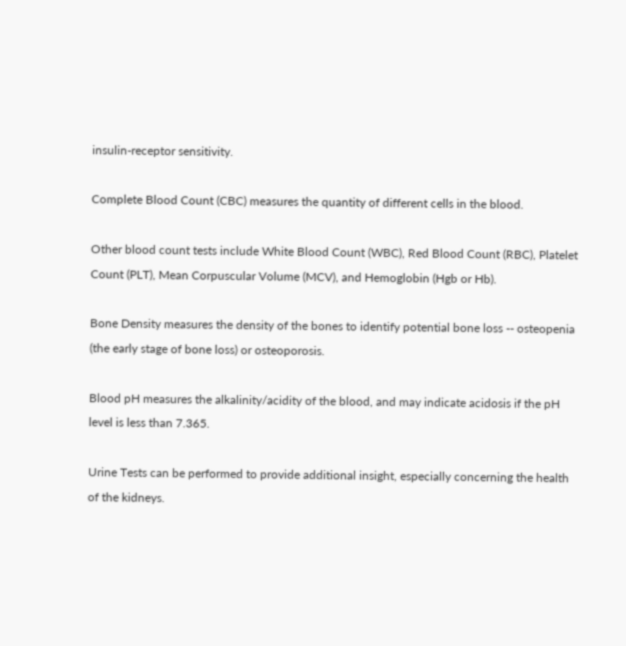insulin-receptor sensitivity.

Complete Blood Count (CBC) measures the quantity of different cells in the blood.

Other blood count tests include White Blood Count (WBC), Red Blood Count (RBC), Platelet Count (PLT), Mean Corpuscular Volume (MCV), and Hemoglobin (Hgb or Hb).

Bone Density measures the density of the bones to identify potential bone loss -- osteopenia (the early stage of bone loss) or osteoporosis.

Blood pH measures the alkalinity/acidity of the blood, and may indicate acidosis if the pH level is less than 7.365.

Urine Tests can be performed to provide additional insight, especially concerning the health of the kidneys.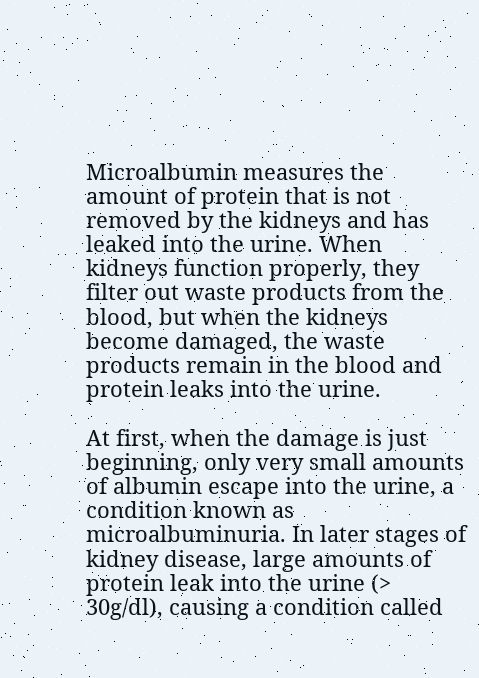Microalbumin measures the amount of protein that is not removed by the kidneys and has leaked into the urine. When kidneys function properly, they filter out waste products from the blood, but when the kidneys become damaged, the waste products remain in the blood and protein leaks into the urine.

At first, when the damage is just beginning, only very small amounts of albumin escape into the urine, a condition known as microalbuminuria. In later stages of kidney disease, large amounts of protein leak into the urine (> 30g/dl), causing a condition called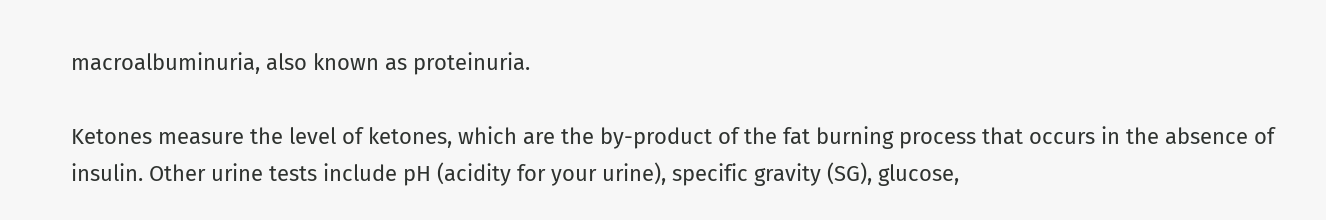macroalbuminuria, also known as proteinuria.

Ketones measure the level of ketones, which are the by-product of the fat burning process that occurs in the absence of insulin. Other urine tests include pH (acidity for your urine), specific gravity (SG), glucose,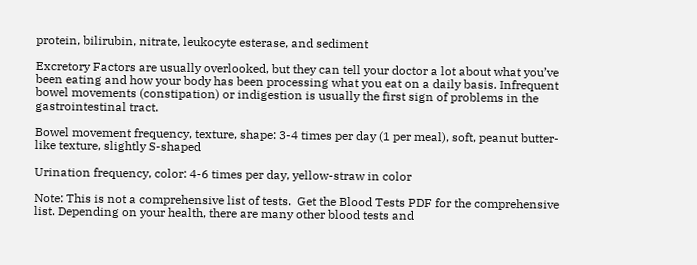protein, bilirubin, nitrate, leukocyte esterase, and sediment

Excretory Factors are usually overlooked, but they can tell your doctor a lot about what you’ve been eating and how your body has been processing what you eat on a daily basis. Infrequent bowel movements (constipation) or indigestion is usually the first sign of problems in the gastrointestinal tract.

Bowel movement frequency, texture, shape: 3-4 times per day (1 per meal), soft, peanut butter-like texture, slightly S-shaped

Urination frequency, color: 4-6 times per day, yellow-straw in color

Note: This is not a comprehensive list of tests.  Get the Blood Tests PDF for the comprehensive list. Depending on your health, there are many other blood tests and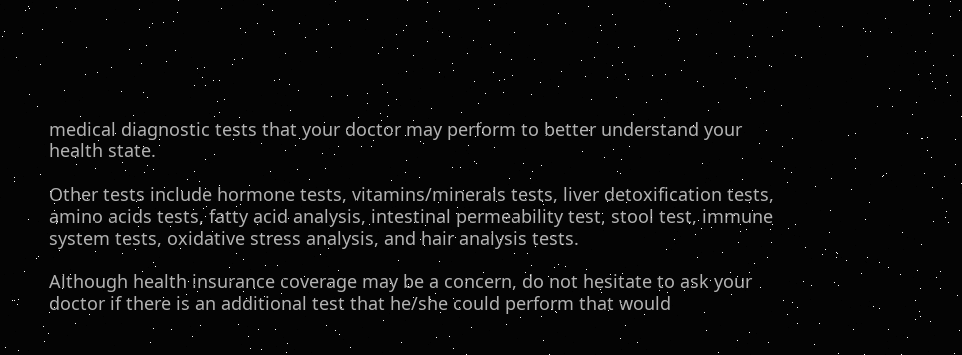medical diagnostic tests that your doctor may perform to better understand your health state.

Other tests include hormone tests, vitamins/minerals tests, liver detoxification tests, amino acids tests, fatty acid analysis, intestinal permeability test, stool test, immune system tests, oxidative stress analysis, and hair analysis tests.

Although health insurance coverage may be a concern, do not hesitate to ask your doctor if there is an additional test that he/she could perform that would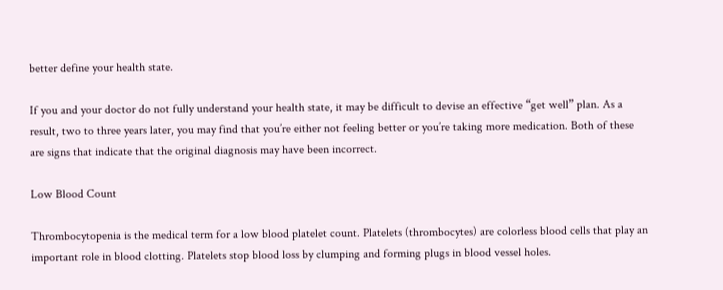better define your health state.

If you and your doctor do not fully understand your health state, it may be difficult to devise an effective “get well” plan. As a result, two to three years later, you may find that you’re either not feeling better or you’re taking more medication. Both of these are signs that indicate that the original diagnosis may have been incorrect.

Low Blood Count

Thrombocytopenia is the medical term for a low blood platelet count. Platelets (thrombocytes) are colorless blood cells that play an important role in blood clotting. Platelets stop blood loss by clumping and forming plugs in blood vessel holes.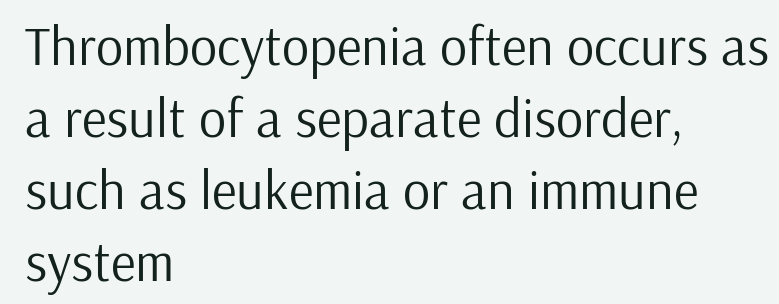Thrombocytopenia often occurs as a result of a separate disorder, such as leukemia or an immune system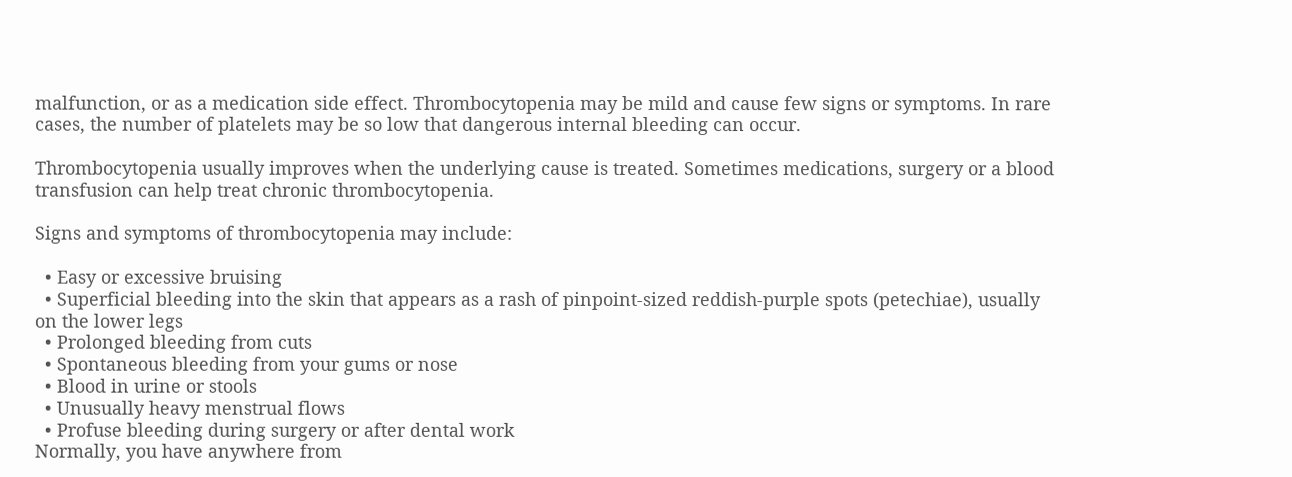malfunction, or as a medication side effect. Thrombocytopenia may be mild and cause few signs or symptoms. In rare cases, the number of platelets may be so low that dangerous internal bleeding can occur.

Thrombocytopenia usually improves when the underlying cause is treated. Sometimes medications, surgery or a blood transfusion can help treat chronic thrombocytopenia.

Signs and symptoms of thrombocytopenia may include:

  • Easy or excessive bruising
  • Superficial bleeding into the skin that appears as a rash of pinpoint-sized reddish-purple spots (petechiae), usually on the lower legs
  • Prolonged bleeding from cuts
  • Spontaneous bleeding from your gums or nose
  • Blood in urine or stools
  • Unusually heavy menstrual flows
  • Profuse bleeding during surgery or after dental work
Normally, you have anywhere from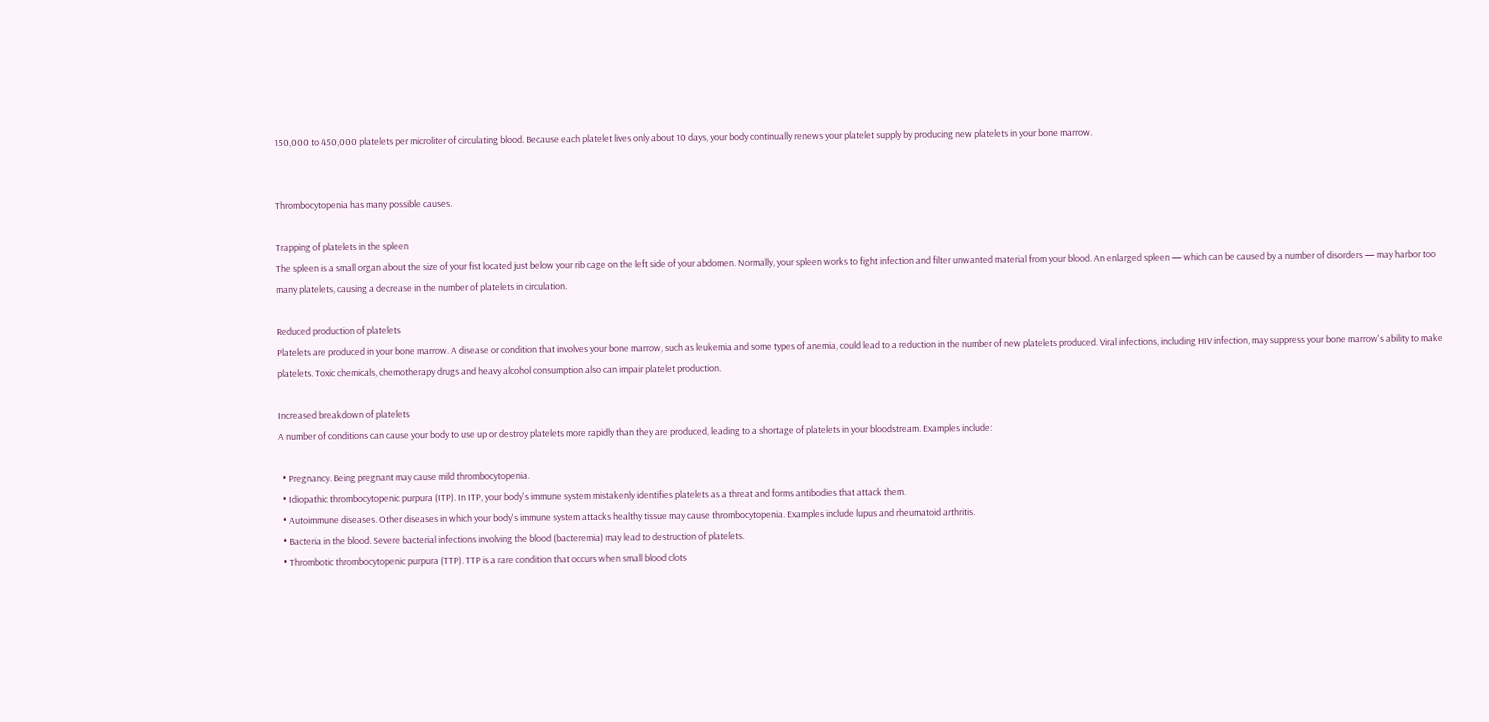150,000 to 450,000 platelets per microliter of circulating blood. Because each platelet lives only about 10 days, your body continually renews your platelet supply by producing new platelets in your bone marrow.


Thrombocytopenia has many possible causes.

Trapping of platelets in the spleen
The spleen is a small organ about the size of your fist located just below your rib cage on the left side of your abdomen. Normally, your spleen works to fight infection and filter unwanted material from your blood. An enlarged spleen — which can be caused by a number of disorders — may harbor too many platelets, causing a decrease in the number of platelets in circulation.

Reduced production of platelets
Platelets are produced in your bone marrow. A disease or condition that involves your bone marrow, such as leukemia and some types of anemia, could lead to a reduction in the number of new platelets produced. Viral infections, including HIV infection, may suppress your bone marrow's ability to make platelets. Toxic chemicals, chemotherapy drugs and heavy alcohol consumption also can impair platelet production.

Increased breakdown of platelets
A number of conditions can cause your body to use up or destroy platelets more rapidly than they are produced, leading to a shortage of platelets in your bloodstream. Examples include:

  • Pregnancy. Being pregnant may cause mild thrombocytopenia.
  • Idiopathic thrombocytopenic purpura (ITP). In ITP, your body's immune system mistakenly identifies platelets as a threat and forms antibodies that attack them.
  • Autoimmune diseases. Other diseases in which your body's immune system attacks healthy tissue may cause thrombocytopenia. Examples include lupus and rheumatoid arthritis.
  • Bacteria in the blood. Severe bacterial infections involving the blood (bacteremia) may lead to destruction of platelets.
  • Thrombotic thrombocytopenic purpura (TTP). TTP is a rare condition that occurs when small blood clots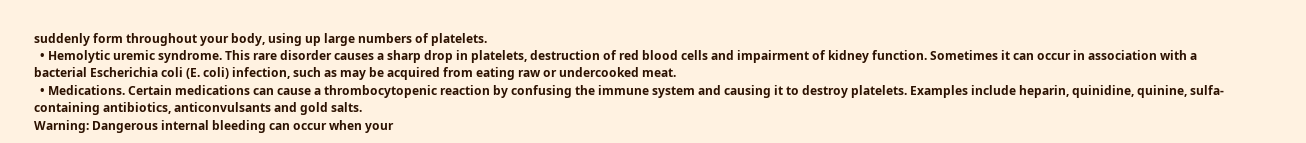suddenly form throughout your body, using up large numbers of platelets.
  • Hemolytic uremic syndrome. This rare disorder causes a sharp drop in platelets, destruction of red blood cells and impairment of kidney function. Sometimes it can occur in association with a bacterial Escherichia coli (E. coli) infection, such as may be acquired from eating raw or undercooked meat.
  • Medications. Certain medications can cause a thrombocytopenic reaction by confusing the immune system and causing it to destroy platelets. Examples include heparin, quinidine, quinine, sulfa-containing antibiotics, anticonvulsants and gold salts.
Warning: Dangerous internal bleeding can occur when your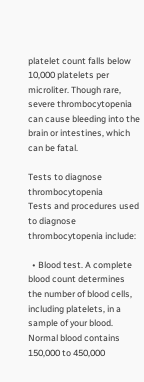platelet count falls below 10,000 platelets per microliter. Though rare, severe thrombocytopenia can cause bleeding into the brain or intestines, which can be fatal.

Tests to diagnose thrombocytopenia
Tests and procedures used to diagnose thrombocytopenia include:

  • Blood test. A complete blood count determines the number of blood cells, including platelets, in a sample of your blood. Normal blood contains 150,000 to 450,000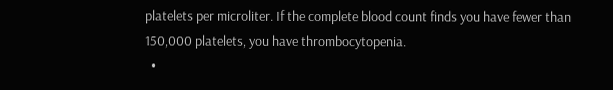platelets per microliter. If the complete blood count finds you have fewer than 150,000 platelets, you have thrombocytopenia.
  •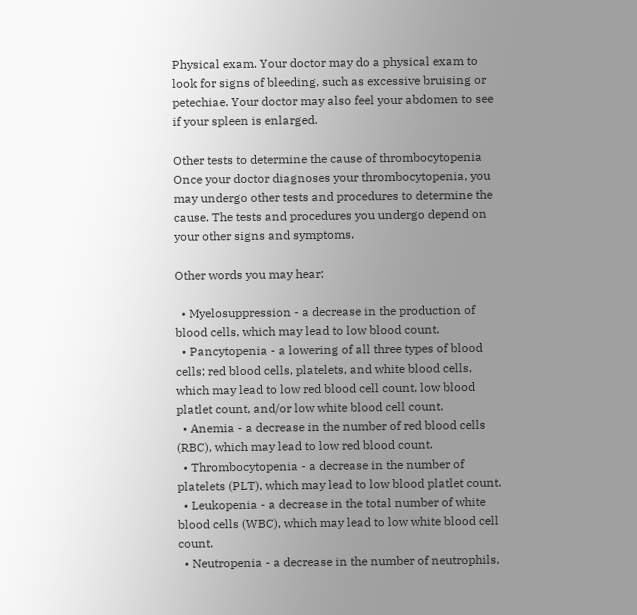Physical exam. Your doctor may do a physical exam to look for signs of bleeding, such as excessive bruising or petechiae. Your doctor may also feel your abdomen to see if your spleen is enlarged.

Other tests to determine the cause of thrombocytopenia
Once your doctor diagnoses your thrombocytopenia, you may undergo other tests and procedures to determine the cause. The tests and procedures you undergo depend on your other signs and symptoms.

Other words you may hear:

  • Myelosuppression - a decrease in the production of blood cells, which may lead to low blood count.
  • Pancytopenia - a lowering of all three types of blood cells; red blood cells, platelets, and white blood cells, which may lead to low red blood cell count, low blood platlet count, and/or low white blood cell count.
  • Anemia - a decrease in the number of red blood cells (RBC), which may lead to low red blood count.
  • Thrombocytopenia - a decrease in the number of platelets (PLT), which may lead to low blood platlet count.
  • Leukopenia - a decrease in the total number of white blood cells (WBC), which may lead to low white blood cell count.
  • Neutropenia - a decrease in the number of neutrophils,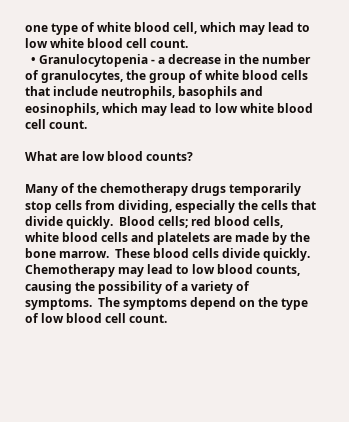one type of white blood cell, which may lead to low white blood cell count.
  • Granulocytopenia - a decrease in the number of granulocytes, the group of white blood cells that include neutrophils, basophils and eosinophils, which may lead to low white blood cell count.

What are low blood counts?

Many of the chemotherapy drugs temporarily stop cells from dividing, especially the cells that divide quickly.  Blood cells; red blood cells, white blood cells and platelets are made by the bone marrow.  These blood cells divide quickly.  Chemotherapy may lead to low blood counts, causing the possibility of a variety of symptoms.  The symptoms depend on the type of low blood cell count.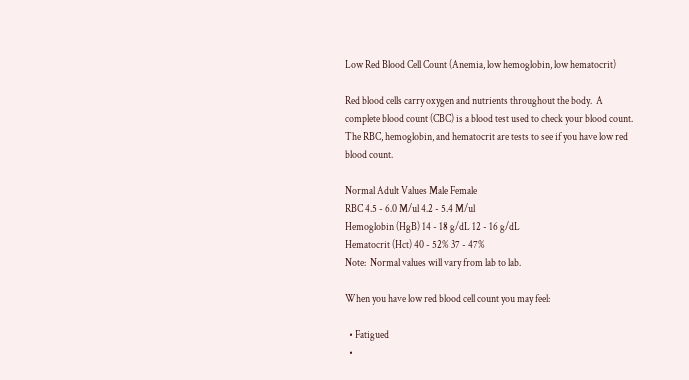Low Red Blood Cell Count (Anemia, low hemoglobin, low hematocrit)

Red blood cells carry oxygen and nutrients throughout the body.  A complete blood count (CBC) is a blood test used to check your blood count.  The RBC, hemoglobin, and hematocrit are tests to see if you have low red blood count.

Normal Adult Values Male Female
RBC 4.5 - 6.0 M/ul 4.2 - 5.4 M/ul
Hemoglobin (HgB) 14 - 18 g/dL 12 - 16 g/dL
Hematocrit (Hct) 40 - 52% 37 - 47%
Note:  Normal values will vary from lab to lab.

When you have low red blood cell count you may feel:

  • Fatigued
  •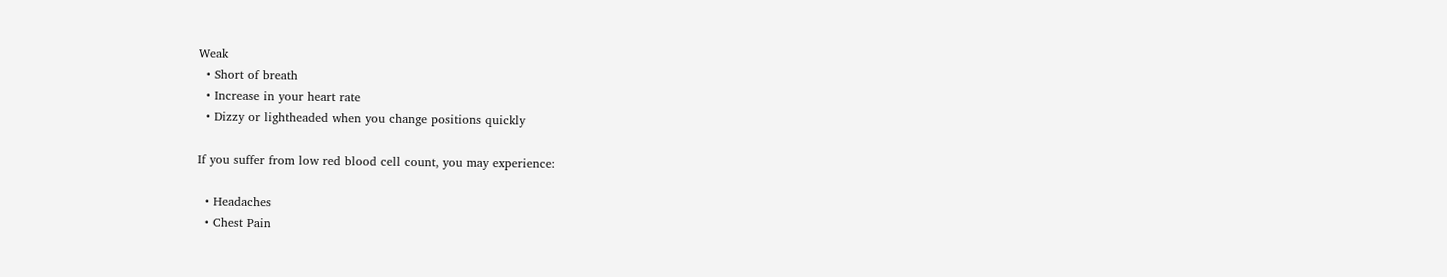Weak
  • Short of breath
  • Increase in your heart rate
  • Dizzy or lightheaded when you change positions quickly

If you suffer from low red blood cell count, you may experience:

  • Headaches
  • Chest Pain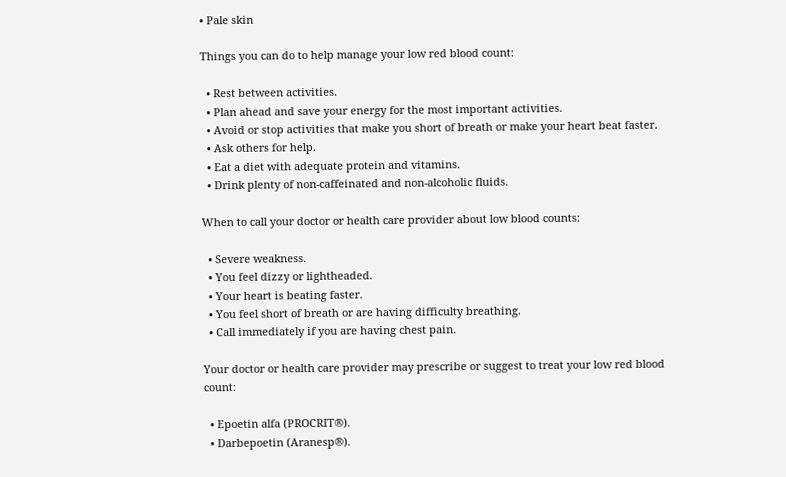• Pale skin

Things you can do to help manage your low red blood count:

  • Rest between activities.
  • Plan ahead and save your energy for the most important activities.
  • Avoid or stop activities that make you short of breath or make your heart beat faster.
  • Ask others for help.
  • Eat a diet with adequate protein and vitamins.
  • Drink plenty of non-caffeinated and non-alcoholic fluids.

When to call your doctor or health care provider about low blood counts:

  • Severe weakness.
  • You feel dizzy or lightheaded.
  • Your heart is beating faster.
  • You feel short of breath or are having difficulty breathing.
  • Call immediately if you are having chest pain.

Your doctor or health care provider may prescribe or suggest to treat your low red blood count:

  • Epoetin alfa (PROCRIT®).
  • Darbepoetin (Aranesp®).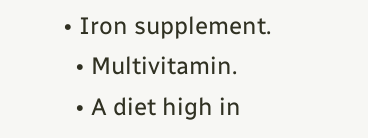• Iron supplement.
  • Multivitamin.
  • A diet high in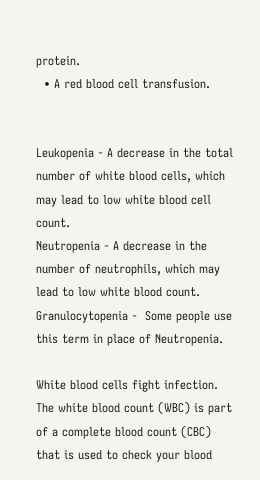protein.
  • A red blood cell transfusion.


Leukopenia - A decrease in the total number of white blood cells, which may lead to low white blood cell count.
Neutropenia - A decrease in the number of neutrophils, which may lead to low white blood count.
Granulocytopenia -  Some people use this term in place of Neutropenia.

White blood cells fight infection.  The white blood count (WBC) is part of a complete blood count (CBC) that is used to check your blood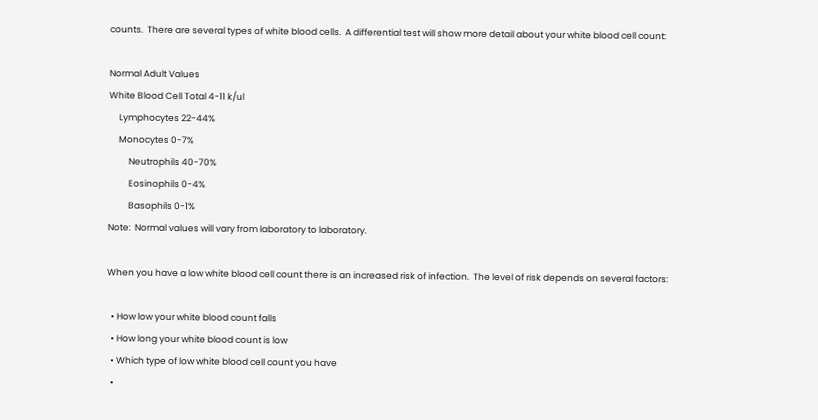counts.  There are several types of white blood cells.  A differential test will show more detail about your white blood cell count:

Normal Adult Values
White Blood Cell Total 4-11 k/ul
     Lymphocytes 22-44%
     Monocytes 0-7%
          Neutrophils 40-70%
          Eosinophils 0-4%
          Basophils 0-1%
Note:  Normal values will vary from laboratory to laboratory.

When you have a low white blood cell count there is an increased risk of infection.  The level of risk depends on several factors:

  • How low your white blood count falls
  • How long your white blood count is low
  • Which type of low white blood cell count you have
  •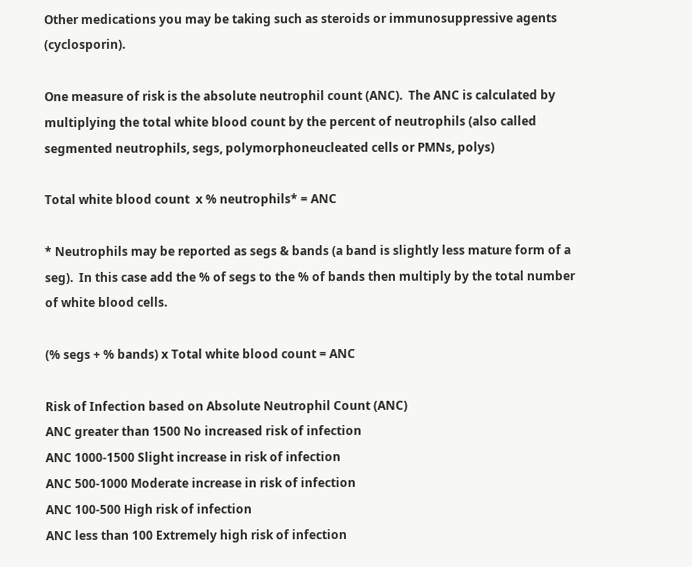Other medications you may be taking such as steroids or immunosuppressive agents (cyclosporin).

One measure of risk is the absolute neutrophil count (ANC).  The ANC is calculated by multiplying the total white blood count by the percent of neutrophils (also called segmented neutrophils, segs, polymorphoneucleated cells or PMNs, polys)

Total white blood count  x % neutrophils* = ANC

* Neutrophils may be reported as segs & bands (a band is slightly less mature form of a seg).  In this case add the % of segs to the % of bands then multiply by the total number of white blood cells.

(% segs + % bands) x Total white blood count = ANC

Risk of Infection based on Absolute Neutrophil Count (ANC)
ANC greater than 1500 No increased risk of infection
ANC 1000-1500 Slight increase in risk of infection
ANC 500-1000 Moderate increase in risk of infection
ANC 100-500 High risk of infection
ANC less than 100 Extremely high risk of infection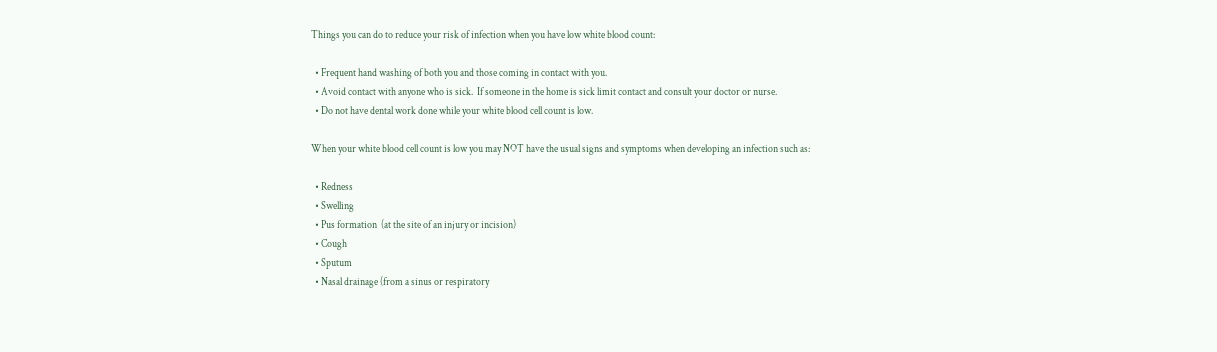Things you can do to reduce your risk of infection when you have low white blood count:

  • Frequent hand washing of both you and those coming in contact with you.
  • Avoid contact with anyone who is sick.  If someone in the home is sick limit contact and consult your doctor or nurse.
  • Do not have dental work done while your white blood cell count is low.

When your white blood cell count is low you may NOT have the usual signs and symptoms when developing an infection such as:

  • Redness
  • Swelling
  • Pus formation  (at the site of an injury or incision)
  • Cough
  • Sputum
  • Nasal drainage (from a sinus or respiratory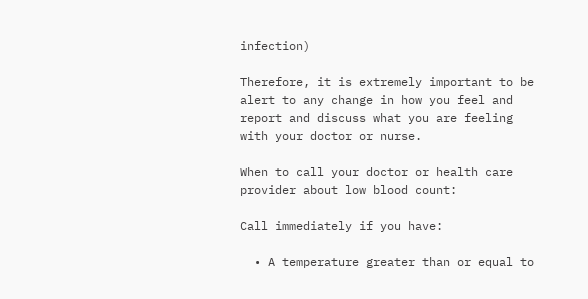infection)

Therefore, it is extremely important to be alert to any change in how you feel and report and discuss what you are feeling with your doctor or nurse.

When to call your doctor or health care provider about low blood count:

Call immediately if you have:

  • A temperature greater than or equal to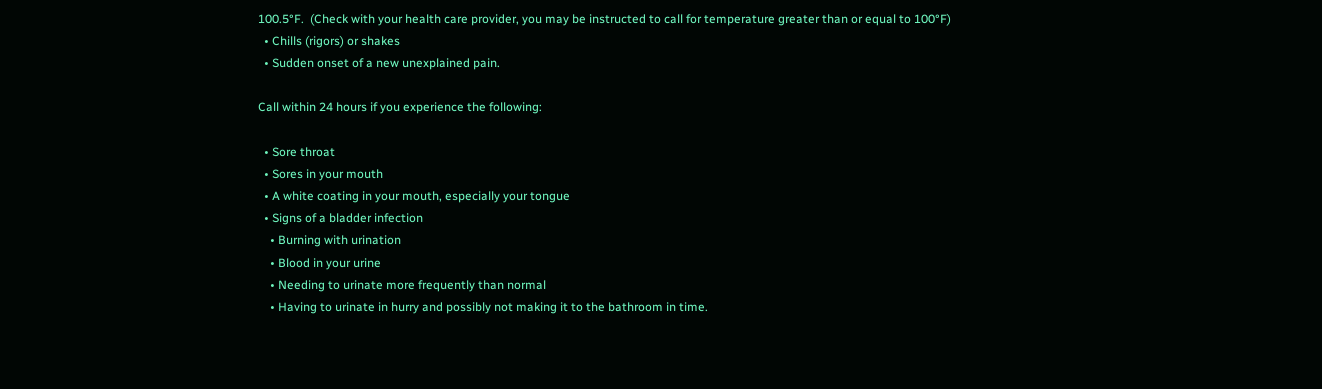100.5°F.  (Check with your health care provider, you may be instructed to call for temperature greater than or equal to 100°F)
  • Chills (rigors) or shakes
  • Sudden onset of a new unexplained pain.

Call within 24 hours if you experience the following:

  • Sore throat
  • Sores in your mouth
  • A white coating in your mouth, especially your tongue
  • Signs of a bladder infection
    • Burning with urination
    • Blood in your urine
    • Needing to urinate more frequently than normal
    • Having to urinate in hurry and possibly not making it to the bathroom in time.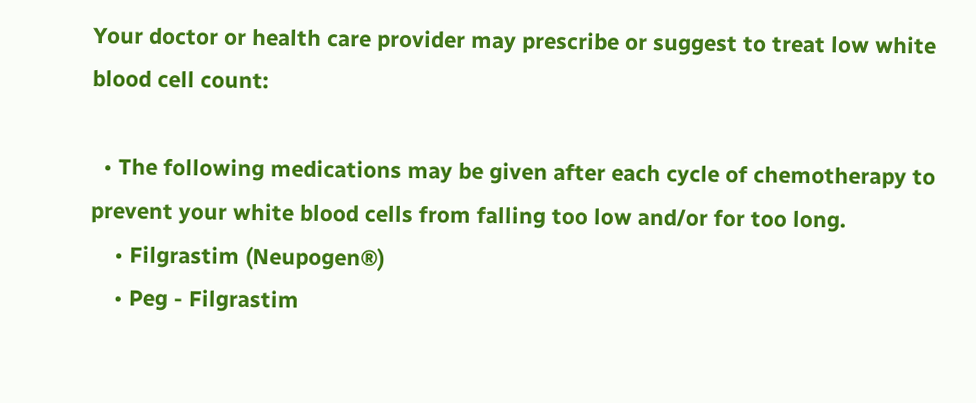Your doctor or health care provider may prescribe or suggest to treat low white blood cell count:

  • The following medications may be given after each cycle of chemotherapy to prevent your white blood cells from falling too low and/or for too long.
    • Filgrastim (Neupogen®)
    • Peg - Filgrastim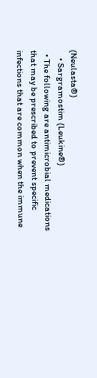(Neulasta®)
    • Sargramostim (Leukine®)
  • The following are antimicrobial medications that may be prescribed to prevent specific infections that are common when the immune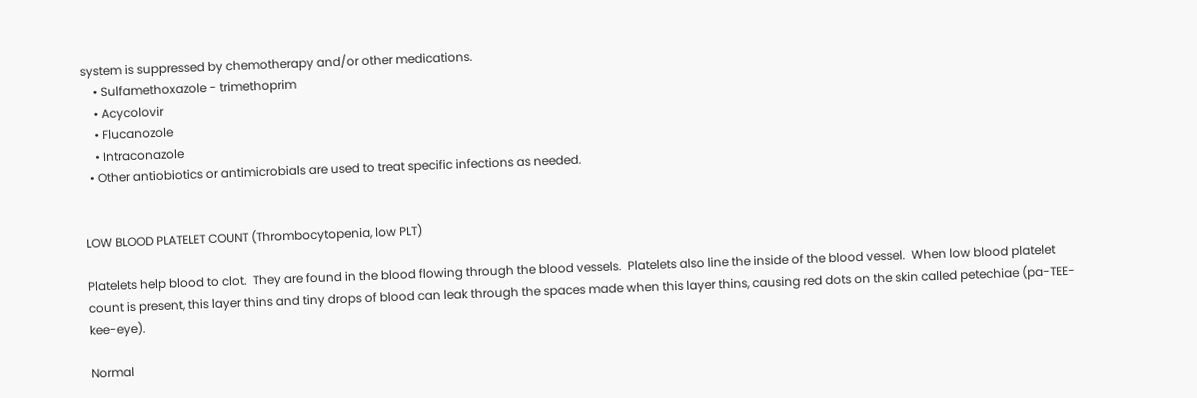system is suppressed by chemotherapy and/or other medications.
    • Sulfamethoxazole - trimethoprim
    • Acycolovir
    • Flucanozole
    • Intraconazole
  • Other antiobiotics or antimicrobials are used to treat specific infections as needed.


LOW BLOOD PLATELET COUNT (Thrombocytopenia, low PLT)

Platelets help blood to clot.  They are found in the blood flowing through the blood vessels.  Platelets also line the inside of the blood vessel.  When low blood platelet count is present, this layer thins and tiny drops of blood can leak through the spaces made when this layer thins, causing red dots on the skin called petechiae (pa-TEE-kee-eye).

Normal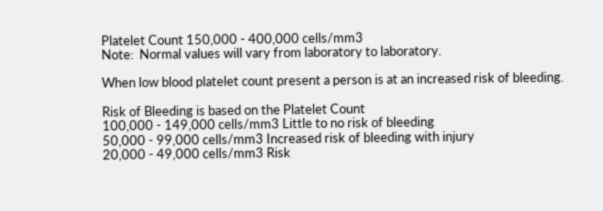Platelet Count 150,000 - 400,000 cells/mm3
Note:  Normal values will vary from laboratory to laboratory.

When low blood platelet count present a person is at an increased risk of bleeding.

Risk of Bleeding is based on the Platelet Count
100,000 - 149,000 cells/mm3 Little to no risk of bleeding
50,000 - 99,000 cells/mm3 Increased risk of bleeding with injury
20,000 - 49,000 cells/mm3 Risk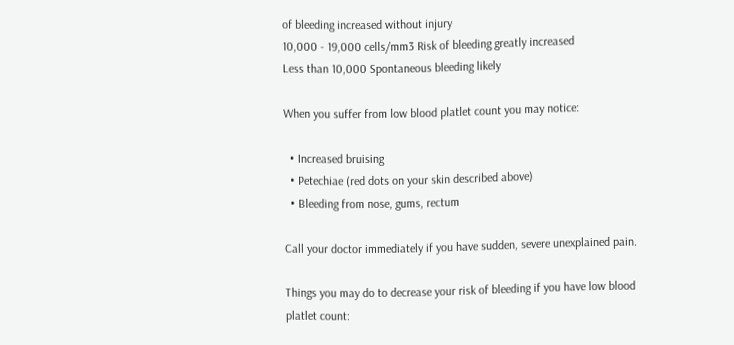of bleeding increased without injury
10,000 - 19,000 cells/mm3 Risk of bleeding greatly increased
Less than 10,000 Spontaneous bleeding likely

When you suffer from low blood platlet count you may notice:

  • Increased bruising
  • Petechiae (red dots on your skin described above)
  • Bleeding from nose, gums, rectum

Call your doctor immediately if you have sudden, severe unexplained pain.

Things you may do to decrease your risk of bleeding if you have low blood platlet count: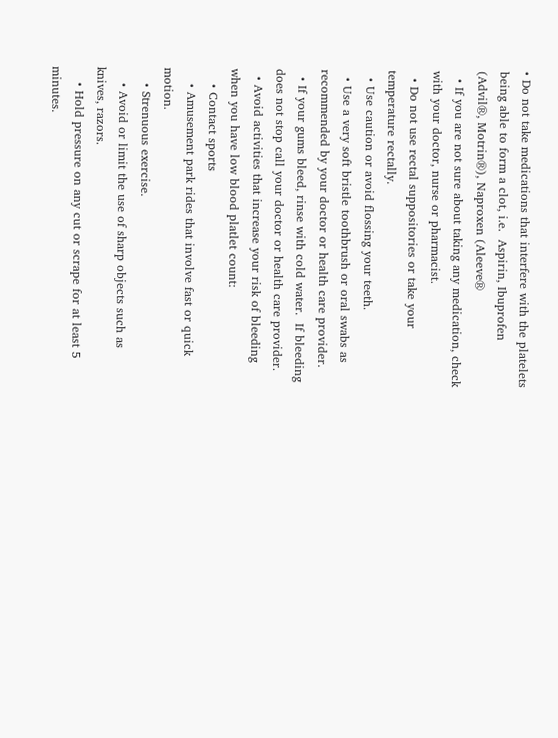• Do not take medications that interfere with the platelets being able to form a clot, i.e.  Aspirin, Ibuprofen (Advil®, Motrin®), Naproxen (Aleeve®
  • If you are not sure about taking any medication, check with your doctor, nurse or pharmacist.
  • Do not use rectal suppositories or take your temperature rectally.
  • Use caution or avoid flossing your teeth.
  • Use a very soft bristle toothbrush or oral swabs as recommended by your doctor or health care provider.
  • If your gums bleed, rinse with cold water.  If bleeding does not stop call your doctor or health care provider.
  • Avoid activities that increase your risk of bleeding when you have low blood platlet count:
    • Contact sports
    • Amusement park rides that involve fast or quick motion.
    • Strenuous exercise.
    • Avoid or limit the use of sharp objects such as knives, razors.
    • Hold pressure on any cut or scrape for at least 5 minutes.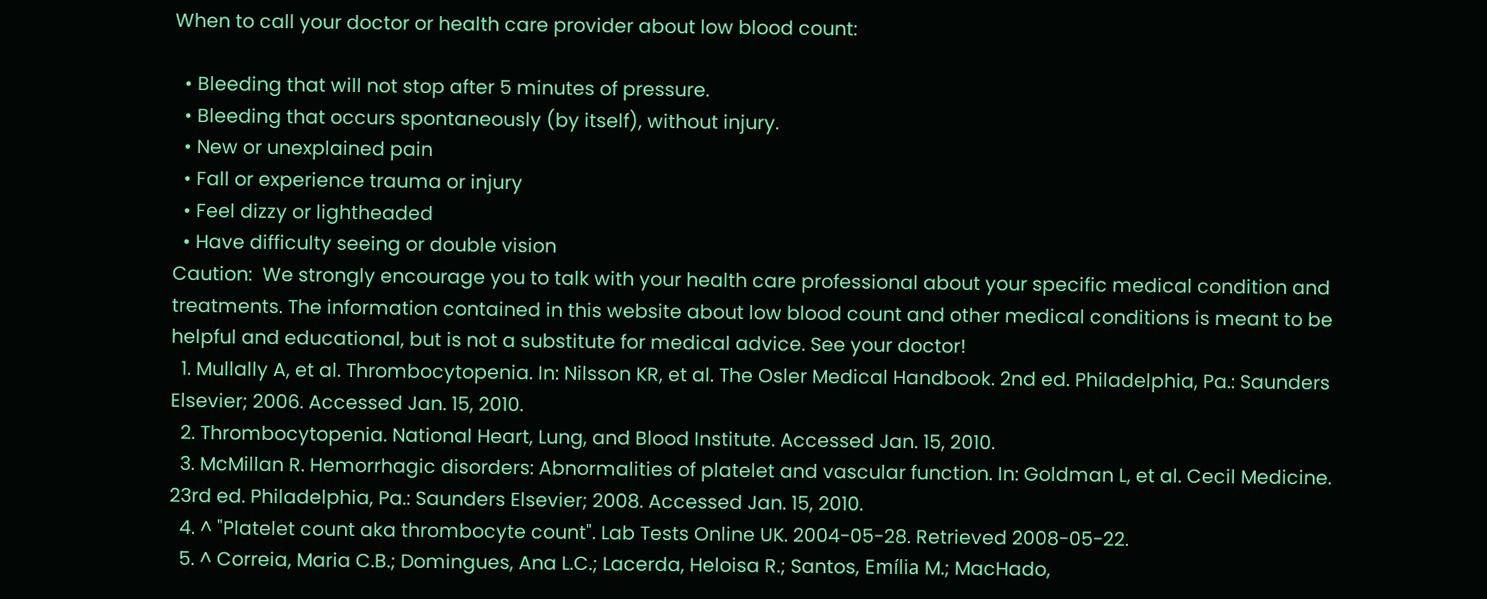When to call your doctor or health care provider about low blood count:

  • Bleeding that will not stop after 5 minutes of pressure.
  • Bleeding that occurs spontaneously (by itself), without injury.
  • New or unexplained pain
  • Fall or experience trauma or injury
  • Feel dizzy or lightheaded
  • Have difficulty seeing or double vision
Caution:  We strongly encourage you to talk with your health care professional about your specific medical condition and treatments. The information contained in this website about low blood count and other medical conditions is meant to be helpful and educational, but is not a substitute for medical advice. See your doctor!
  1. Mullally A, et al. Thrombocytopenia. In: Nilsson KR, et al. The Osler Medical Handbook. 2nd ed. Philadelphia, Pa.: Saunders Elsevier; 2006. Accessed Jan. 15, 2010.
  2. Thrombocytopenia. National Heart, Lung, and Blood Institute. Accessed Jan. 15, 2010.
  3. McMillan R. Hemorrhagic disorders: Abnormalities of platelet and vascular function. In: Goldman L, et al. Cecil Medicine. 23rd ed. Philadelphia, Pa.: Saunders Elsevier; 2008. Accessed Jan. 15, 2010.
  4. ^ "Platelet count aka thrombocyte count". Lab Tests Online UK. 2004-05-28. Retrieved 2008-05-22.
  5. ^ Correia, Maria C.B.; Domingues, Ana L.C.; Lacerda, Heloisa R.; Santos, Emília M.; MacHado,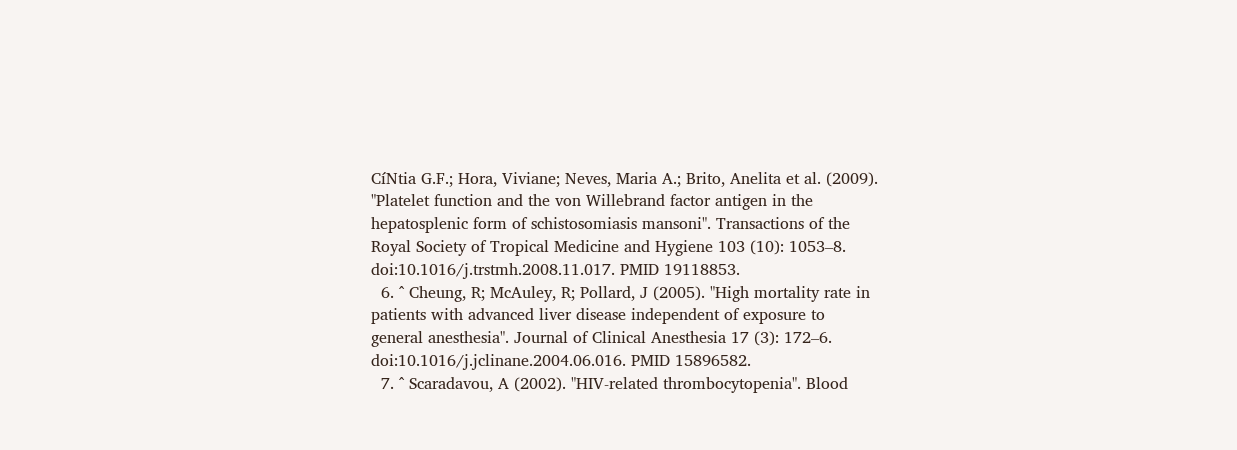CíNtia G.F.; Hora, Viviane; Neves, Maria A.; Brito, Anelita et al. (2009). "Platelet function and the von Willebrand factor antigen in the hepatosplenic form of schistosomiasis mansoni". Transactions of the Royal Society of Tropical Medicine and Hygiene 103 (10): 1053–8. doi:10.1016/j.trstmh.2008.11.017. PMID 19118853.
  6. ^ Cheung, R; McAuley, R; Pollard, J (2005). "High mortality rate in patients with advanced liver disease independent of exposure to general anesthesia". Journal of Clinical Anesthesia 17 (3): 172–6. doi:10.1016/j.jclinane.2004.06.016. PMID 15896582.
  7. ^ Scaradavou, A (2002). "HIV-related thrombocytopenia". Blood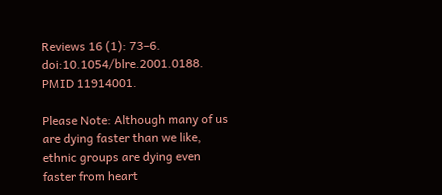Reviews 16 (1): 73–6. doi:10.1054/blre.2001.0188. PMID 11914001.

Please Note: Although many of us are dying faster than we like, ethnic groups are dying even faster from heart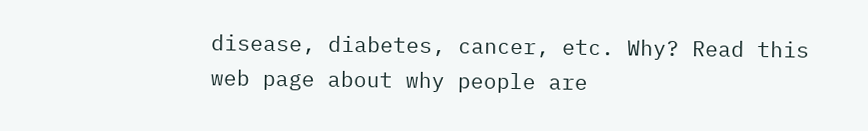disease, diabetes, cancer, etc. Why? Read this web page about why people are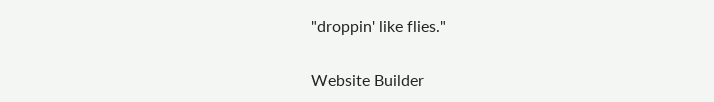"droppin' like flies."

Website Builder